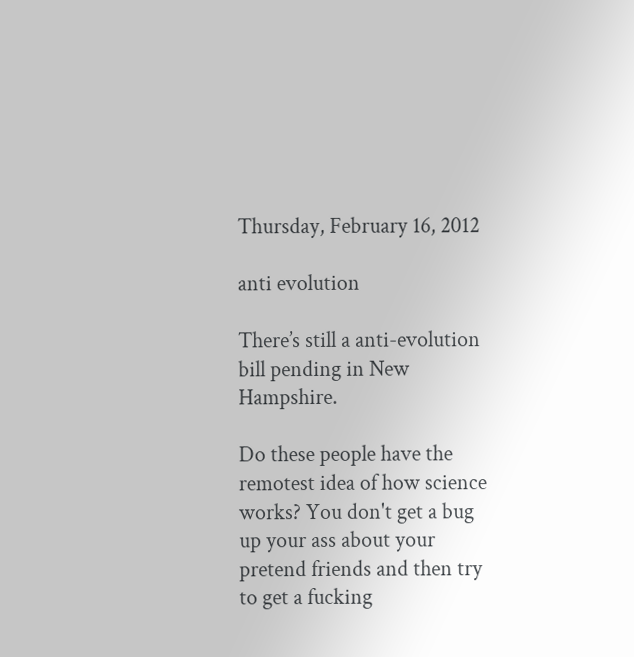Thursday, February 16, 2012

anti evolution

There’s still a anti-evolution bill pending in New Hampshire.

Do these people have the remotest idea of how science works? You don't get a bug up your ass about your pretend friends and then try to get a fucking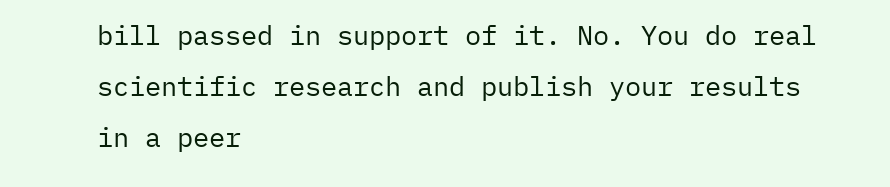bill passed in support of it. No. You do real scientific research and publish your results in a peer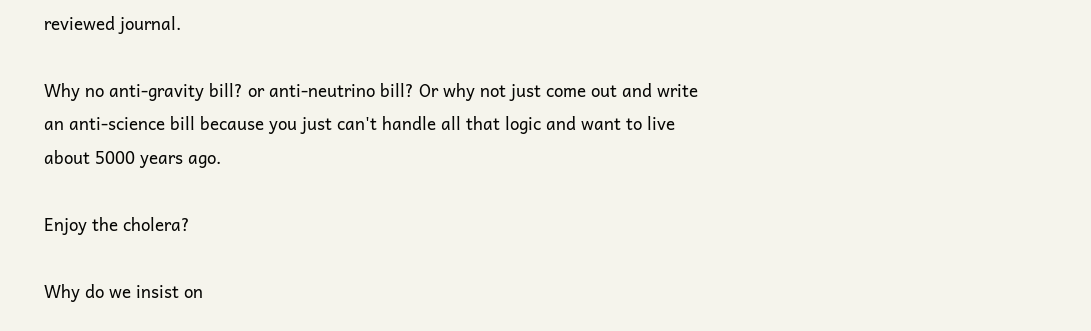reviewed journal.

Why no anti-gravity bill? or anti-neutrino bill? Or why not just come out and write an anti-science bill because you just can't handle all that logic and want to live about 5000 years ago.

Enjoy the cholera?

Why do we insist on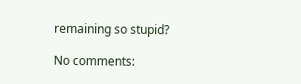remaining so stupid?

No comments: